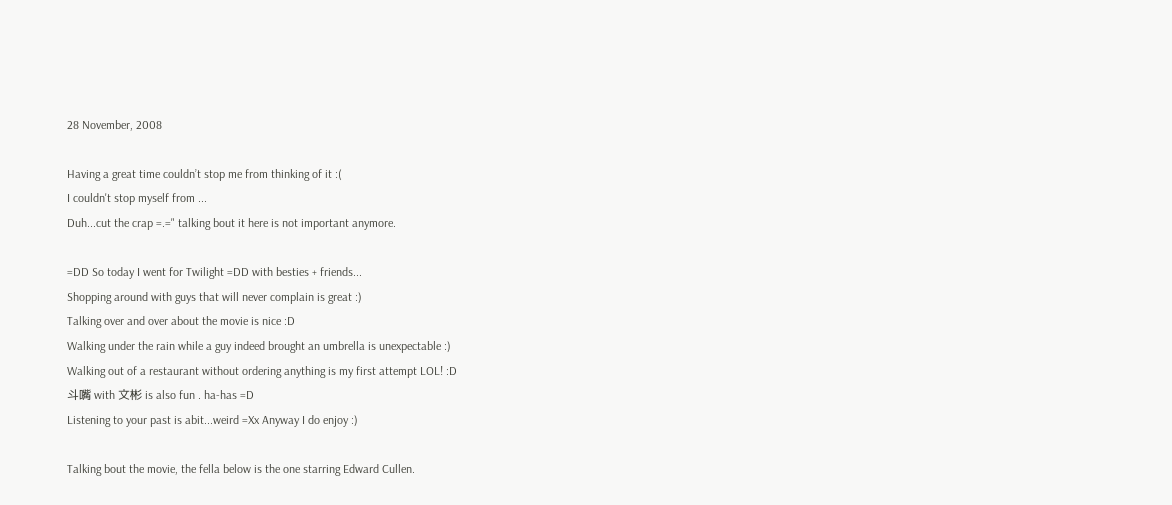28 November, 2008

Having a great time couldn’t stop me from thinking of it :(
I couldn't stop myself from ...
Duh...cut the crap =.=" talking bout it here is not important anymore.

=DD So today I went for Twilight =DD with besties + friends...
Shopping around with guys that will never complain is great :)
Talking over and over about the movie is nice :D
Walking under the rain while a guy indeed brought an umbrella is unexpectable :)
Walking out of a restaurant without ordering anything is my first attempt LOL! :D
斗嘴 with 文彬 is also fun . ha-has =D
Listening to your past is abit...weird =Xx Anyway I do enjoy :)

Talking bout the movie, the fella below is the one starring Edward Cullen.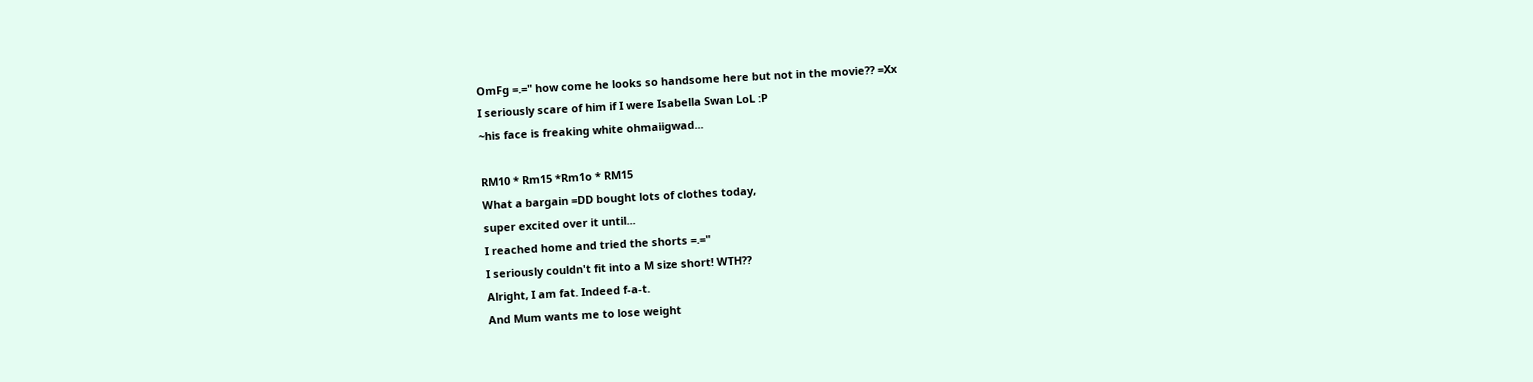OmFg =.=" how come he looks so handsome here but not in the movie?? =Xx
I seriously scare of him if I were Isabella Swan LoL :P
~his face is freaking white ohmaiigwad...

RM10 * Rm15 *Rm1o * RM15
What a bargain =DD bought lots of clothes today,
super excited over it until...
I reached home and tried the shorts =.="
I seriously couldn't fit into a M size short! WTH??
Alright, I am fat. Indeed f-a-t.
And Mum wants me to lose weight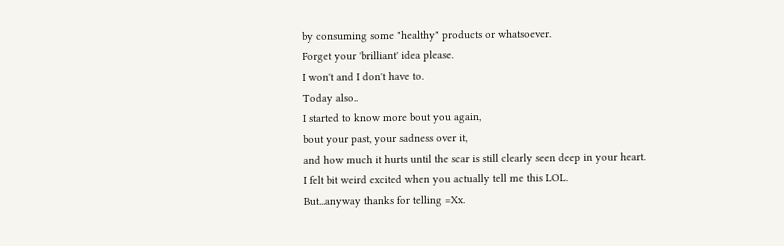by consuming some "healthy" products or whatsoever.
Forget your 'brilliant' idea please.
I won't and I don't have to.
Today also..
I started to know more bout you again,
bout your past, your sadness over it,
and how much it hurts until the scar is still clearly seen deep in your heart.
I felt bit weird excited when you actually tell me this LOL.
But...anyway thanks for telling =Xx.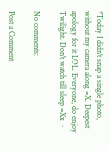*Today I didn't snap a single photo, without my camera along =X. Deepest apology for it LOL. Everyone, do enjoy Twilight. Don't watch till sleep =Xx ~

No comments:

Post a Comment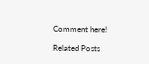Comment here!

Related Posts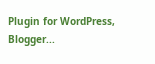Plugin for WordPress, Blogger...